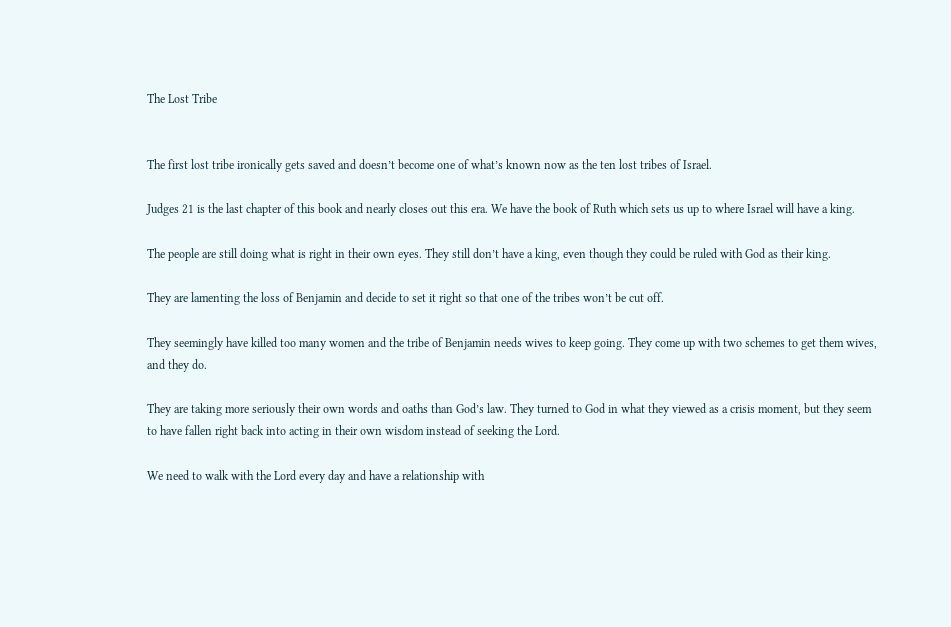The Lost Tribe


The first lost tribe ironically gets saved and doesn’t become one of what’s known now as the ten lost tribes of Israel.

Judges 21 is the last chapter of this book and nearly closes out this era. We have the book of Ruth which sets us up to where Israel will have a king.

The people are still doing what is right in their own eyes. They still don’t have a king, even though they could be ruled with God as their king.

They are lamenting the loss of Benjamin and decide to set it right so that one of the tribes won’t be cut off.

They seemingly have killed too many women and the tribe of Benjamin needs wives to keep going. They come up with two schemes to get them wives, and they do.

They are taking more seriously their own words and oaths than God’s law. They turned to God in what they viewed as a crisis moment, but they seem to have fallen right back into acting in their own wisdom instead of seeking the Lord.

We need to walk with the Lord every day and have a relationship with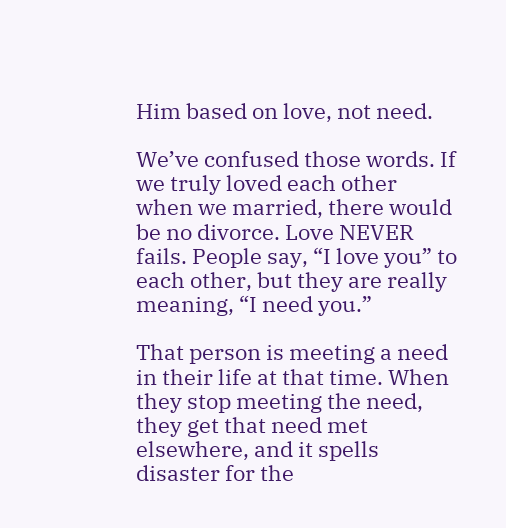Him based on love, not need.

We’ve confused those words. If we truly loved each other when we married, there would be no divorce. Love NEVER fails. People say, “I love you” to each other, but they are really meaning, “I need you.”

That person is meeting a need in their life at that time. When they stop meeting the need, they get that need met elsewhere, and it spells disaster for the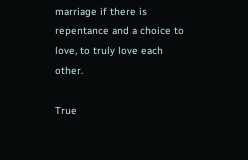marriage if there is repentance and a choice to love, to truly love each other.

True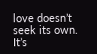love doesn’t seek its own. It’s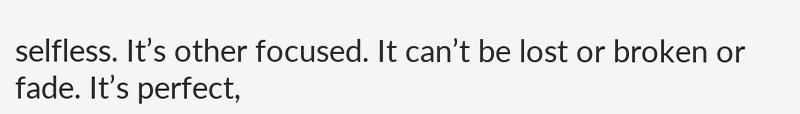selfless. It’s other focused. It can’t be lost or broken or fade. It’s perfect,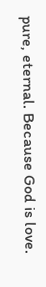pure, eternal. Because God is love.